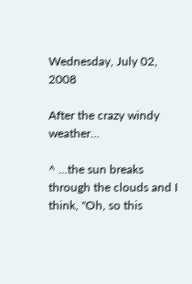Wednesday, July 02, 2008

After the crazy windy weather...

^ ...the sun breaks through the clouds and I think, "Oh, so this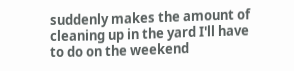suddenly makes the amount of cleaning up in the yard I'll have to do on the weekend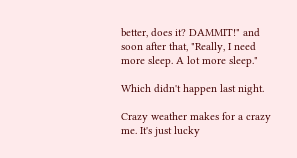better, does it? DAMMIT!" and soon after that, "Really, I need more sleep. A lot more sleep."

Which didn't happen last night.

Crazy weather makes for a crazy me. It's just lucky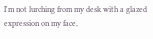I'm not lurching from my desk with a glazed expression on my face,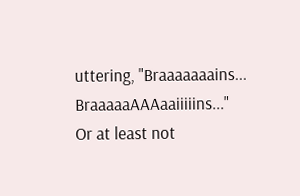uttering, "Braaaaaaains... BraaaaaAAAaaiiiiins..." Or at least not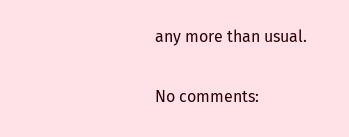any more than usual.

No comments: